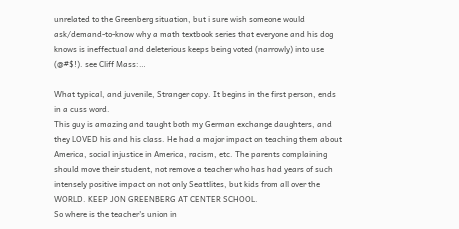unrelated to the Greenberg situation, but i sure wish someone would ask/demand-to-know why a math textbook series that everyone and his dog knows is ineffectual and deleterious keeps being voted (narrowly) into use (@#$!). see Cliff Mass:…

What typical, and juvenile, Stranger copy. It begins in the first person, ends in a cuss word.
This guy is amazing and taught both my German exchange daughters, and they LOVED his and his class. He had a major impact on teaching them about America, social injustice in America, racism, etc. The parents complaining should move their student, not remove a teacher who has had years of such intensely positive impact on not only Seattlites, but kids from all over the WORLD. KEEP JON GREENBERG AT CENTER SCHOOL.
So where is the teacher's union in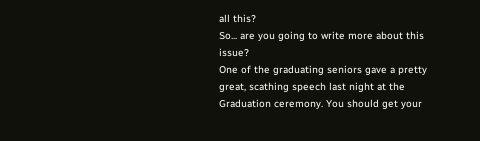all this?
So... are you going to write more about this issue?
One of the graduating seniors gave a pretty great, scathing speech last night at the Graduation ceremony. You should get your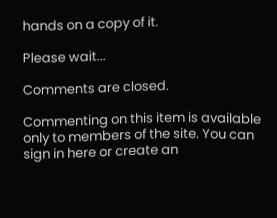hands on a copy of it.

Please wait...

Comments are closed.

Commenting on this item is available only to members of the site. You can sign in here or create an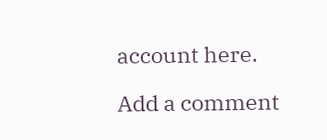account here.

Add a comment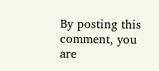By posting this comment, you are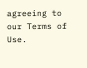agreeing to our Terms of Use.